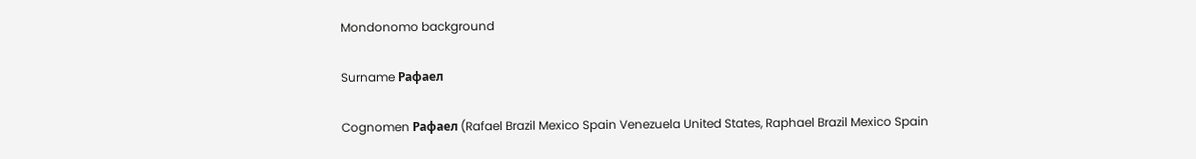Mondonomo background

Surname Рафаел

Cognomen Рафаел (Rafael Brazil Mexico Spain Venezuela United States, Raphael Brazil Mexico Spain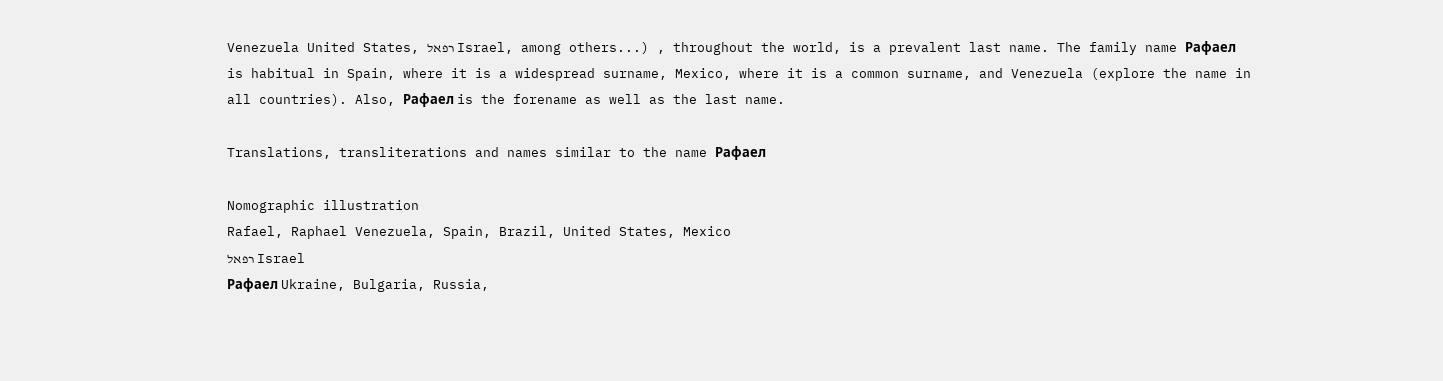Venezuela United States, רפאל Israel, among others...) , throughout the world, is a prevalent last name. The family name Рафаел is habitual in Spain, where it is a widespread surname, Mexico, where it is a common surname, and Venezuela (explore the name in all countries). Also, Рафаел is the forename as well as the last name.

Translations, transliterations and names similar to the name Рафаел

Nomographic illustration
Rafael, Raphael Venezuela, Spain, Brazil, United States, Mexico
רפאל Israel
Рафаел Ukraine, Bulgaria, Russia,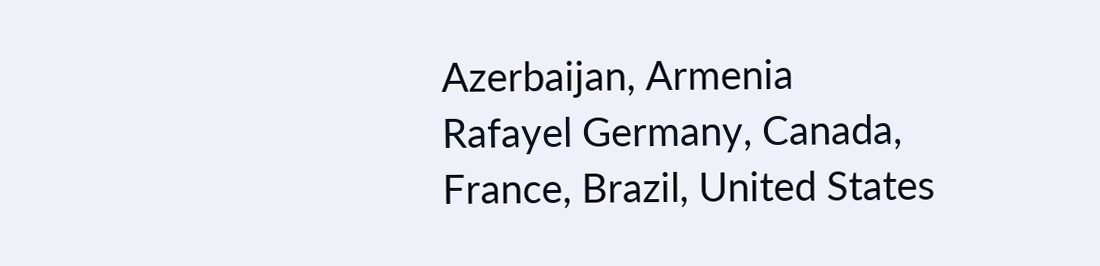Azerbaijan, Armenia
Rafayel Germany, Canada, France, Brazil, United States